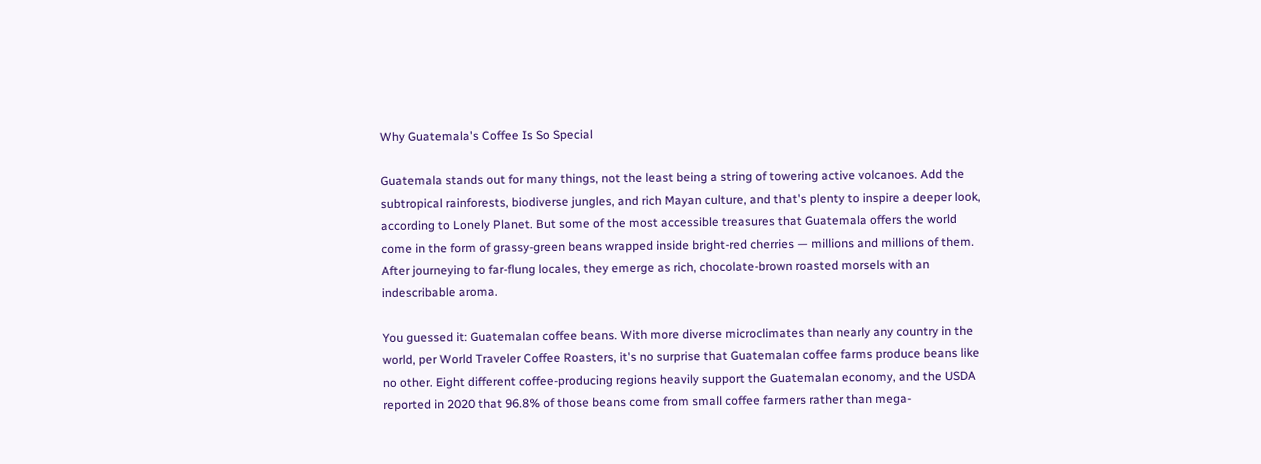Why Guatemala's Coffee Is So Special

Guatemala stands out for many things, not the least being a string of towering active volcanoes. Add the subtropical rainforests, biodiverse jungles, and rich Mayan culture, and that's plenty to inspire a deeper look, according to Lonely Planet. But some of the most accessible treasures that Guatemala offers the world come in the form of grassy-green beans wrapped inside bright-red cherries — millions and millions of them. After journeying to far-flung locales, they emerge as rich, chocolate-brown roasted morsels with an indescribable aroma.

You guessed it: Guatemalan coffee beans. With more diverse microclimates than nearly any country in the world, per World Traveler Coffee Roasters, it's no surprise that Guatemalan coffee farms produce beans like no other. Eight different coffee-producing regions heavily support the Guatemalan economy, and the USDA reported in 2020 that 96.8% of those beans come from small coffee farmers rather than mega-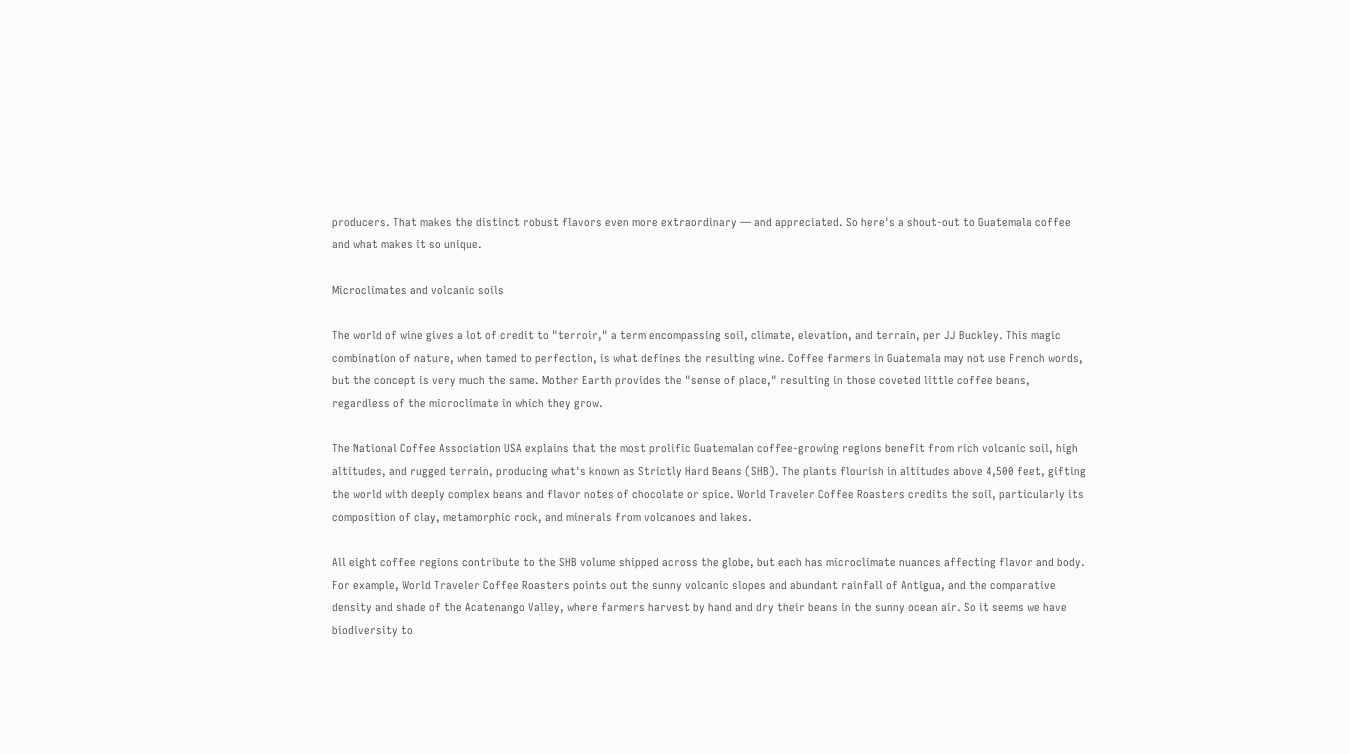producers. That makes the distinct robust flavors even more extraordinary — and appreciated. So here's a shout-out to Guatemala coffee and what makes it so unique.

Microclimates and volcanic soils

The world of wine gives a lot of credit to "terroir," a term encompassing soil, climate, elevation, and terrain, per JJ Buckley. This magic combination of nature, when tamed to perfection, is what defines the resulting wine. Coffee farmers in Guatemala may not use French words, but the concept is very much the same. Mother Earth provides the "sense of place," resulting in those coveted little coffee beans, regardless of the microclimate in which they grow.

The National Coffee Association USA explains that the most prolific Guatemalan coffee-growing regions benefit from rich volcanic soil, high altitudes, and rugged terrain, producing what's known as Strictly Hard Beans (SHB). The plants flourish in altitudes above 4,500 feet, gifting the world with deeply complex beans and flavor notes of chocolate or spice. World Traveler Coffee Roasters credits the soil, particularly its composition of clay, metamorphic rock, and minerals from volcanoes and lakes.

All eight coffee regions contribute to the SHB volume shipped across the globe, but each has microclimate nuances affecting flavor and body. For example, World Traveler Coffee Roasters points out the sunny volcanic slopes and abundant rainfall of Antigua, and the comparative density and shade of the Acatenango Valley, where farmers harvest by hand and dry their beans in the sunny ocean air. So it seems we have biodiversity to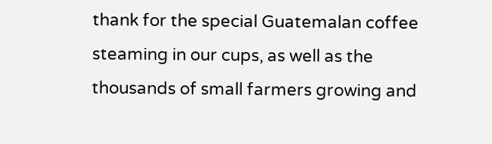thank for the special Guatemalan coffee steaming in our cups, as well as the thousands of small farmers growing and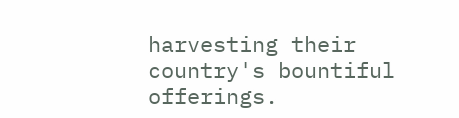harvesting their country's bountiful offerings.